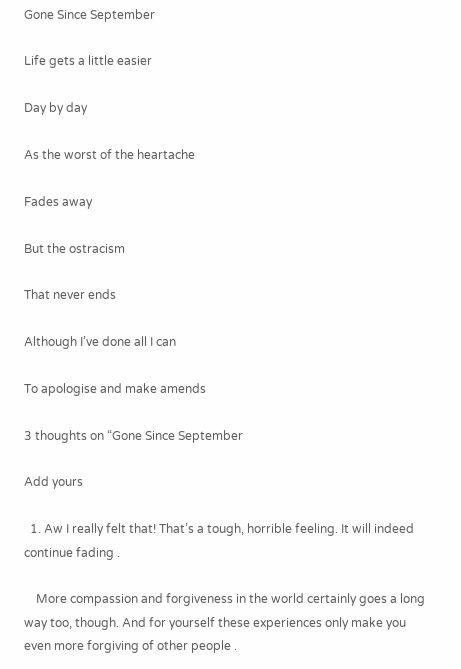Gone Since September

Life gets a little easier

Day by day

As the worst of the heartache

Fades away

But the ostracism

That never ends

Although I’ve done all I can

To apologise and make amends

3 thoughts on “Gone Since September

Add yours

  1. Aw I really felt that! That’s a tough, horrible feeling. It will indeed continue fading .

    More compassion and forgiveness in the world certainly goes a long way too, though. And for yourself these experiences only make you even more forgiving of other people .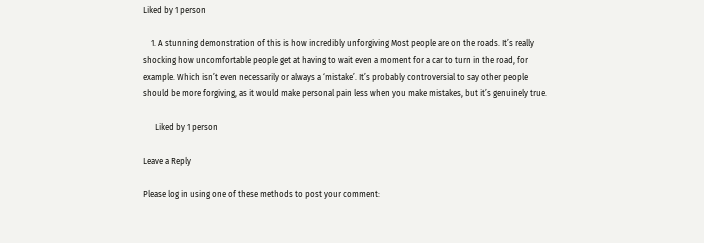Liked by 1 person

    1. A stunning demonstration of this is how incredibly unforgiving Most people are on the roads. It’s really shocking how uncomfortable people get at having to wait even a moment for a car to turn in the road, for example. Which isn’t even necessarily or always a ‘mistake’. It’s probably controversial to say other people should be more forgiving, as it would make personal pain less when you make mistakes, but it’s genuinely true.

      Liked by 1 person

Leave a Reply

Please log in using one of these methods to post your comment: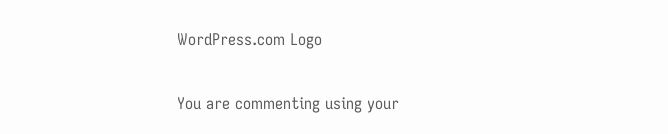WordPress.com Logo

You are commenting using your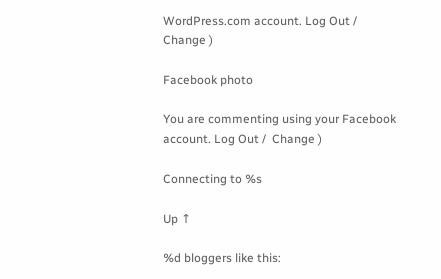WordPress.com account. Log Out /  Change )

Facebook photo

You are commenting using your Facebook account. Log Out /  Change )

Connecting to %s

Up ↑

%d bloggers like this: